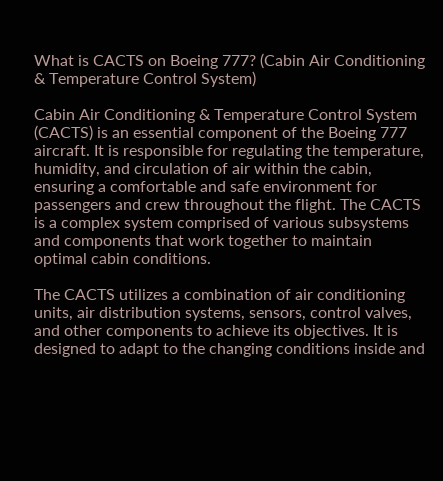What is CACTS on Boeing 777? (Cabin Air Conditioning & Temperature Control System)

Cabin Air Conditioning & Temperature Control System (CACTS) is an essential component of the Boeing 777 aircraft. It is responsible for regulating the temperature, humidity, and circulation of air within the cabin, ensuring a comfortable and safe environment for passengers and crew throughout the flight. The CACTS is a complex system comprised of various subsystems and components that work together to maintain optimal cabin conditions.

The CACTS utilizes a combination of air conditioning units, air distribution systems, sensors, control valves, and other components to achieve its objectives. It is designed to adapt to the changing conditions inside and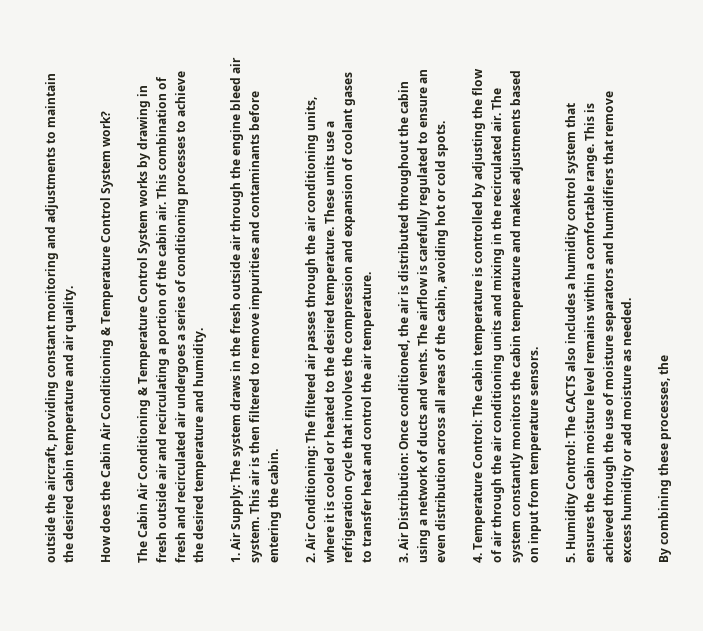outside the aircraft, providing constant monitoring and adjustments to maintain the desired cabin temperature and air quality.

How does the Cabin Air Conditioning & Temperature Control System work?

The Cabin Air Conditioning & Temperature Control System works by drawing in fresh outside air and recirculating a portion of the cabin air. This combination of fresh and recirculated air undergoes a series of conditioning processes to achieve the desired temperature and humidity.

1. Air Supply: The system draws in the fresh outside air through the engine bleed air system. This air is then filtered to remove impurities and contaminants before entering the cabin.

2. Air Conditioning: The filtered air passes through the air conditioning units, where it is cooled or heated to the desired temperature. These units use a refrigeration cycle that involves the compression and expansion of coolant gases to transfer heat and control the air temperature.

3. Air Distribution: Once conditioned, the air is distributed throughout the cabin using a network of ducts and vents. The airflow is carefully regulated to ensure an even distribution across all areas of the cabin, avoiding hot or cold spots.

4. Temperature Control: The cabin temperature is controlled by adjusting the flow of air through the air conditioning units and mixing in the recirculated air. The system constantly monitors the cabin temperature and makes adjustments based on input from temperature sensors.

5. Humidity Control: The CACTS also includes a humidity control system that ensures the cabin moisture level remains within a comfortable range. This is achieved through the use of moisture separators and humidifiers that remove excess humidity or add moisture as needed.

By combining these processes, the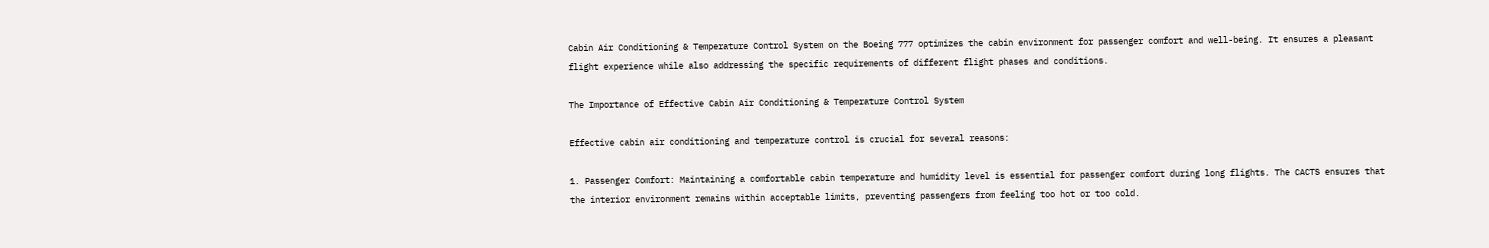Cabin Air Conditioning & Temperature Control System on the Boeing 777 optimizes the cabin environment for passenger comfort and well-being. It ensures a pleasant flight experience while also addressing the specific requirements of different flight phases and conditions.

The Importance of Effective Cabin Air Conditioning & Temperature Control System

Effective cabin air conditioning and temperature control is crucial for several reasons:

1. Passenger Comfort: Maintaining a comfortable cabin temperature and humidity level is essential for passenger comfort during long flights. The CACTS ensures that the interior environment remains within acceptable limits, preventing passengers from feeling too hot or too cold.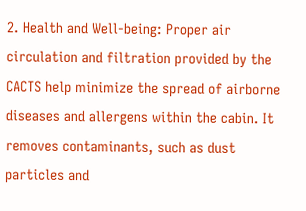2. Health and Well-being: Proper air circulation and filtration provided by the CACTS help minimize the spread of airborne diseases and allergens within the cabin. It removes contaminants, such as dust particles and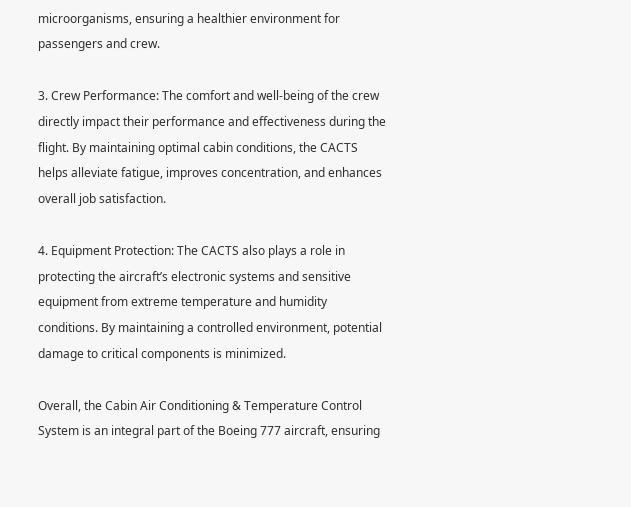microorganisms, ensuring a healthier environment for passengers and crew.

3. Crew Performance: The comfort and well-being of the crew directly impact their performance and effectiveness during the flight. By maintaining optimal cabin conditions, the CACTS helps alleviate fatigue, improves concentration, and enhances overall job satisfaction.

4. Equipment Protection: The CACTS also plays a role in protecting the aircraft’s electronic systems and sensitive equipment from extreme temperature and humidity conditions. By maintaining a controlled environment, potential damage to critical components is minimized.

Overall, the Cabin Air Conditioning & Temperature Control System is an integral part of the Boeing 777 aircraft, ensuring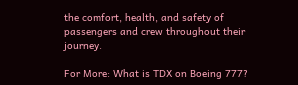the comfort, health, and safety of passengers and crew throughout their journey.

For More: What is TDX on Boeing 777?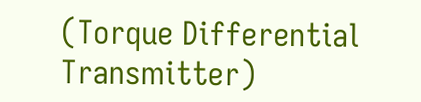(Torque Differential Transmitter)